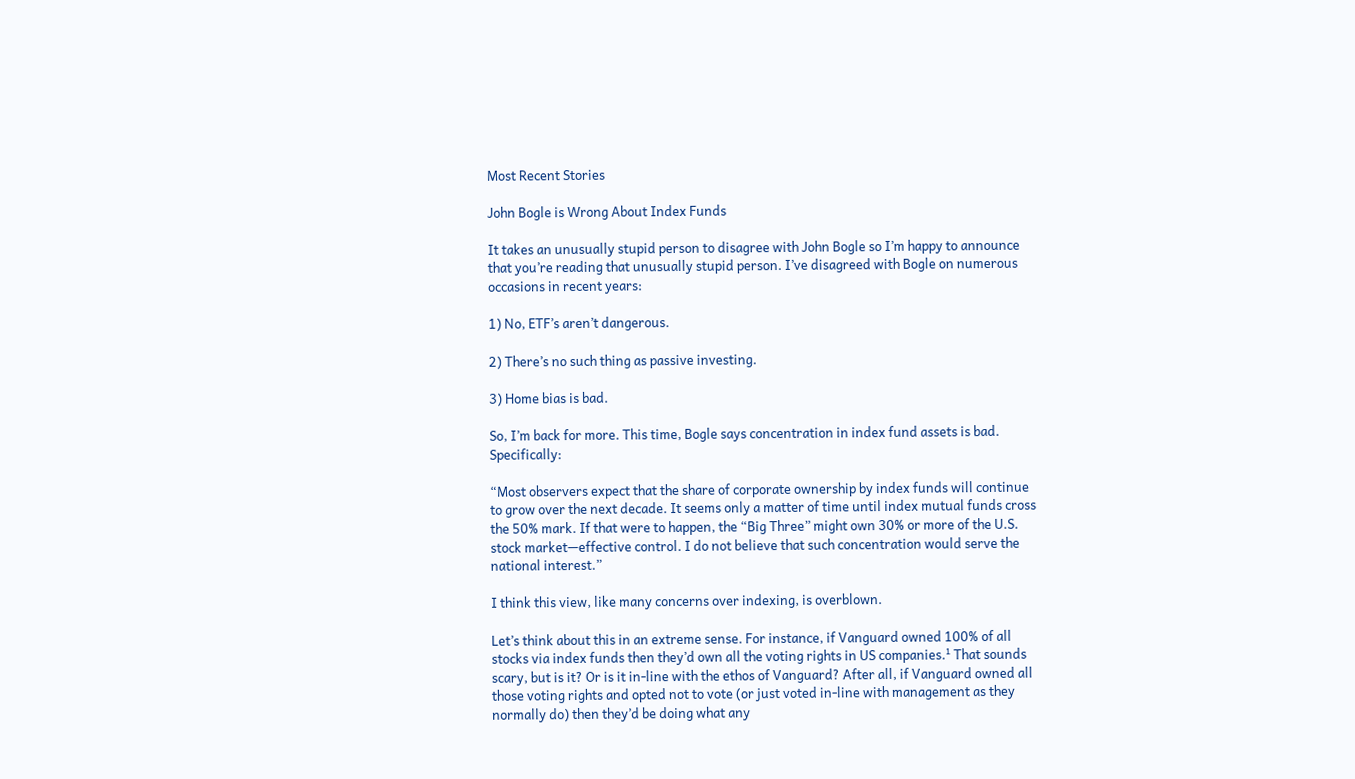Most Recent Stories

John Bogle is Wrong About Index Funds

It takes an unusually stupid person to disagree with John Bogle so I’m happy to announce that you’re reading that unusually stupid person. I’ve disagreed with Bogle on numerous occasions in recent years:

1) No, ETF’s aren’t dangerous.

2) There’s no such thing as passive investing.

3) Home bias is bad.

So, I’m back for more. This time, Bogle says concentration in index fund assets is bad. Specifically:

“Most observers expect that the share of corporate ownership by index funds will continue to grow over the next decade. It seems only a matter of time until index mutual funds cross the 50% mark. If that were to happen, the “Big Three” might own 30% or more of the U.S. stock market—effective control. I do not believe that such concentration would serve the national interest.”

I think this view, like many concerns over indexing, is overblown.

Let’s think about this in an extreme sense. For instance, if Vanguard owned 100% of all stocks via index funds then they’d own all the voting rights in US companies.¹ That sounds scary, but is it? Or is it in-line with the ethos of Vanguard? After all, if Vanguard owned all those voting rights and opted not to vote (or just voted in-line with management as they normally do) then they’d be doing what any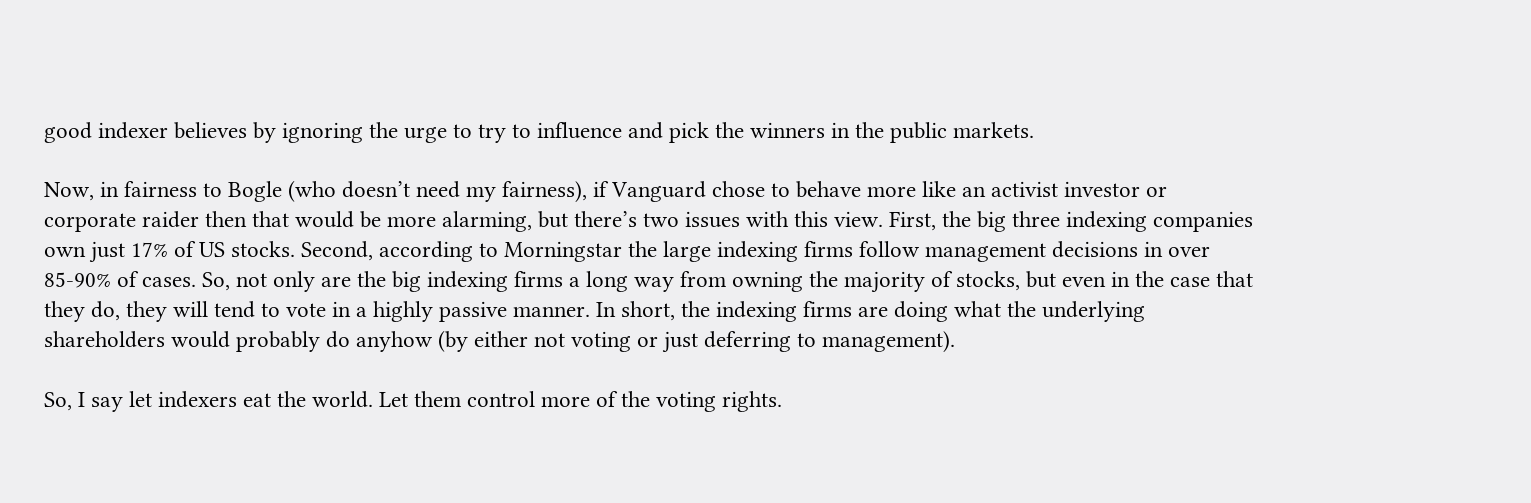good indexer believes by ignoring the urge to try to influence and pick the winners in the public markets.

Now, in fairness to Bogle (who doesn’t need my fairness), if Vanguard chose to behave more like an activist investor or corporate raider then that would be more alarming, but there’s two issues with this view. First, the big three indexing companies own just 17% of US stocks. Second, according to Morningstar the large indexing firms follow management decisions in over 85-90% of cases. So, not only are the big indexing firms a long way from owning the majority of stocks, but even in the case that they do, they will tend to vote in a highly passive manner. In short, the indexing firms are doing what the underlying shareholders would probably do anyhow (by either not voting or just deferring to management).

So, I say let indexers eat the world. Let them control more of the voting rights.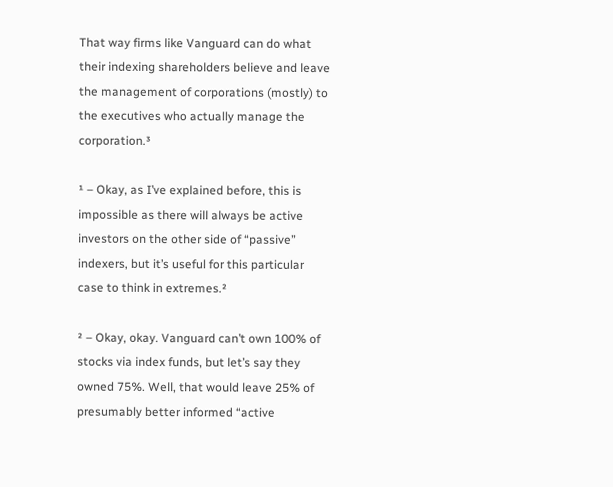That way firms like Vanguard can do what their indexing shareholders believe and leave the management of corporations (mostly) to the executives who actually manage the corporation.³

¹ – Okay, as I’ve explained before, this is impossible as there will always be active investors on the other side of “passive” indexers, but it’s useful for this particular case to think in extremes.²

² – Okay, okay. Vanguard can’t own 100% of stocks via index funds, but let’s say they owned 75%. Well, that would leave 25% of presumably better informed “active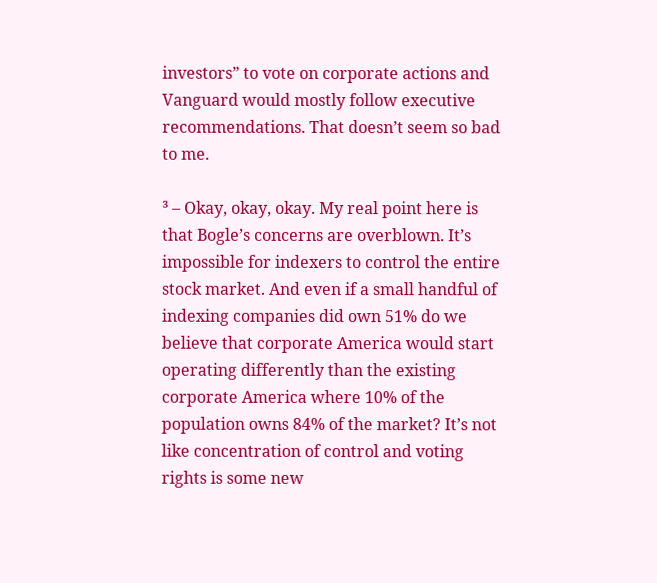investors” to vote on corporate actions and Vanguard would mostly follow executive recommendations. That doesn’t seem so bad to me.

³ – Okay, okay, okay. My real point here is that Bogle’s concerns are overblown. It’s impossible for indexers to control the entire stock market. And even if a small handful of indexing companies did own 51% do we  believe that corporate America would start operating differently than the existing corporate America where 10% of the population owns 84% of the market? It’s not like concentration of control and voting rights is some new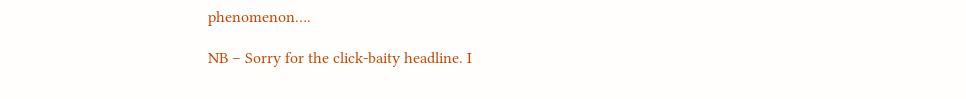phenomenon….

NB – Sorry for the click-baity headline. I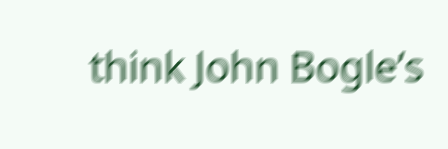think John Bogle’s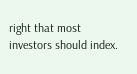right that most investors should index.